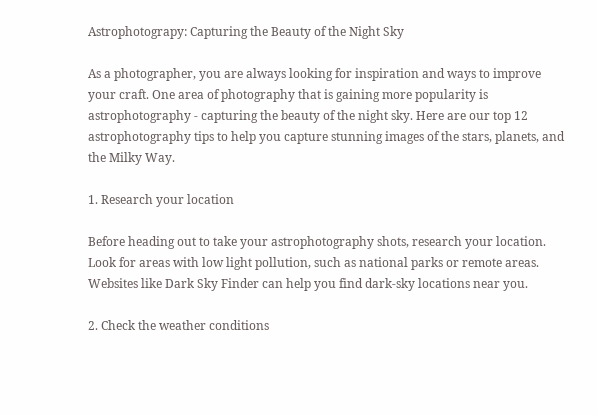Astrophotograpy: Capturing the Beauty of the Night Sky

As a photographer, you are always looking for inspiration and ways to improve your craft. One area of photography that is gaining more popularity is astrophotography - capturing the beauty of the night sky. Here are our top 12 astrophotography tips to help you capture stunning images of the stars, planets, and the Milky Way.

1. Research your location

Before heading out to take your astrophotography shots, research your location. Look for areas with low light pollution, such as national parks or remote areas. Websites like Dark Sky Finder can help you find dark-sky locations near you.

2. Check the weather conditions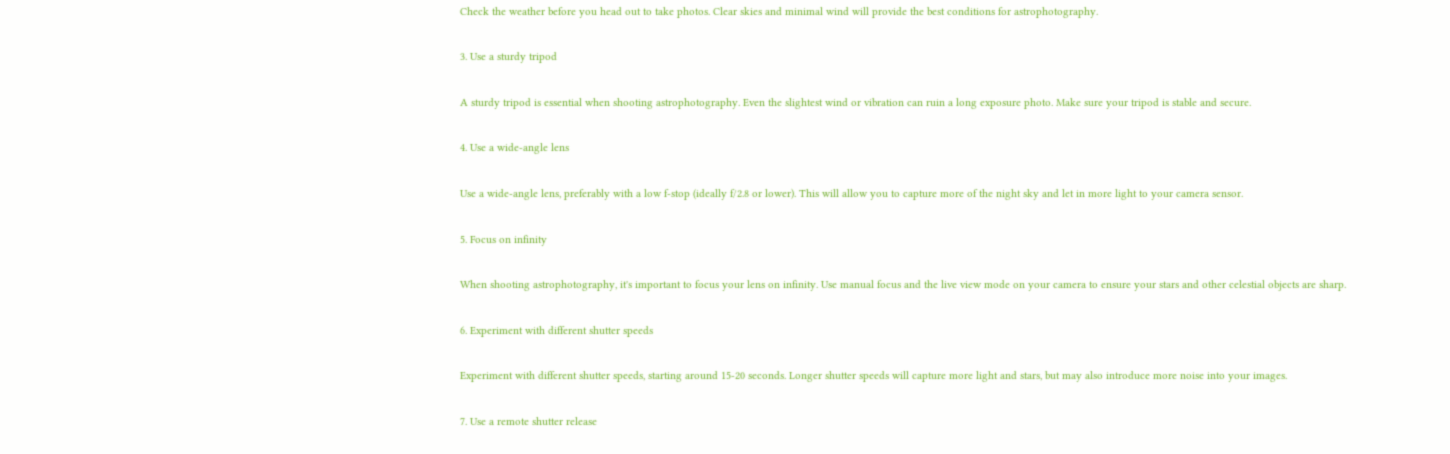Check the weather before you head out to take photos. Clear skies and minimal wind will provide the best conditions for astrophotography.

3. Use a sturdy tripod

A sturdy tripod is essential when shooting astrophotography. Even the slightest wind or vibration can ruin a long exposure photo. Make sure your tripod is stable and secure.

4. Use a wide-angle lens

Use a wide-angle lens, preferably with a low f-stop (ideally f/2.8 or lower). This will allow you to capture more of the night sky and let in more light to your camera sensor.

5. Focus on infinity

When shooting astrophotography, it's important to focus your lens on infinity. Use manual focus and the live view mode on your camera to ensure your stars and other celestial objects are sharp.

6. Experiment with different shutter speeds

Experiment with different shutter speeds, starting around 15-20 seconds. Longer shutter speeds will capture more light and stars, but may also introduce more noise into your images.

7. Use a remote shutter release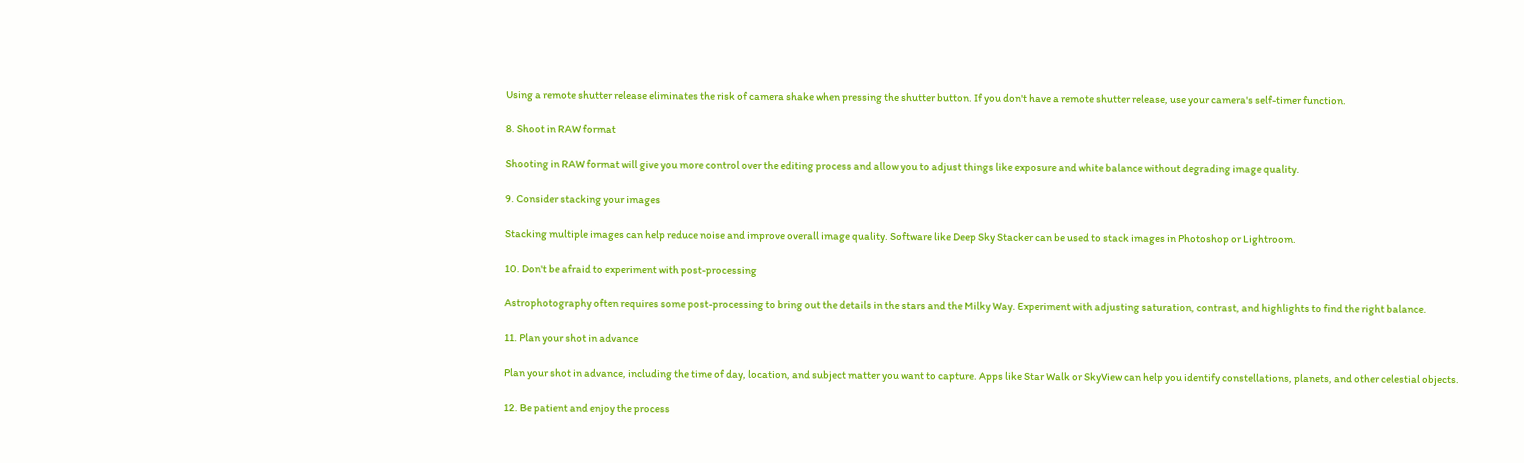Using a remote shutter release eliminates the risk of camera shake when pressing the shutter button. If you don't have a remote shutter release, use your camera's self-timer function.

8. Shoot in RAW format

Shooting in RAW format will give you more control over the editing process and allow you to adjust things like exposure and white balance without degrading image quality.

9. Consider stacking your images

Stacking multiple images can help reduce noise and improve overall image quality. Software like Deep Sky Stacker can be used to stack images in Photoshop or Lightroom.

10. Don't be afraid to experiment with post-processing

Astrophotography often requires some post-processing to bring out the details in the stars and the Milky Way. Experiment with adjusting saturation, contrast, and highlights to find the right balance.

11. Plan your shot in advance

Plan your shot in advance, including the time of day, location, and subject matter you want to capture. Apps like Star Walk or SkyView can help you identify constellations, planets, and other celestial objects.

12. Be patient and enjoy the process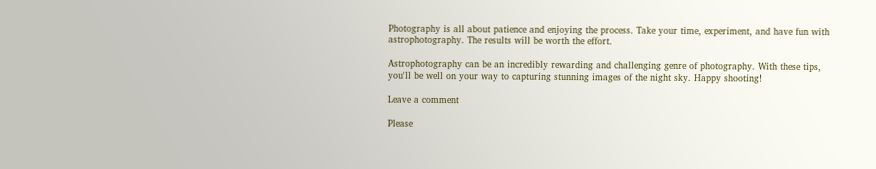Photography is all about patience and enjoying the process. Take your time, experiment, and have fun with astrophotography. The results will be worth the effort.

Astrophotography can be an incredibly rewarding and challenging genre of photography. With these tips, you'll be well on your way to capturing stunning images of the night sky. Happy shooting!

Leave a comment

Please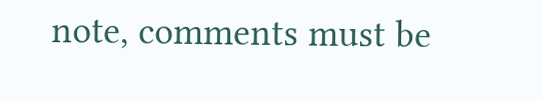note, comments must be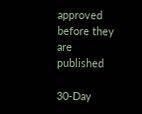approved before they are published

30-Day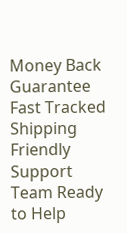Money Back Guarantee
Fast Tracked Shipping
Friendly Support Team Ready to Help